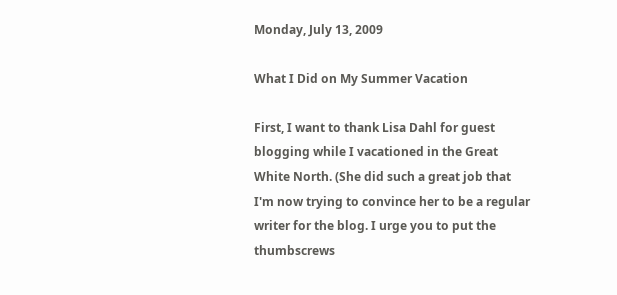Monday, July 13, 2009

What I Did on My Summer Vacation

First, I want to thank Lisa Dahl for guest blogging while I vacationed in the Great White North. (She did such a great job that I'm now trying to convince her to be a regular writer for the blog. I urge you to put the thumbscrews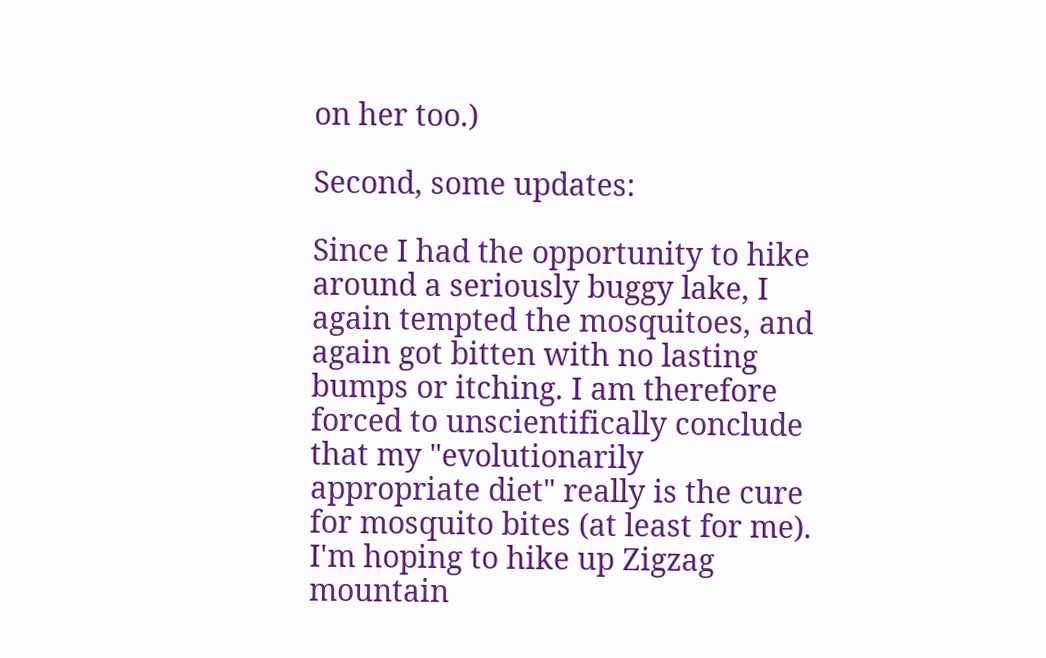on her too.)

Second, some updates:

Since I had the opportunity to hike around a seriously buggy lake, I again tempted the mosquitoes, and again got bitten with no lasting bumps or itching. I am therefore forced to unscientifically conclude that my "evolutionarily appropriate diet" really is the cure for mosquito bites (at least for me). I'm hoping to hike up Zigzag mountain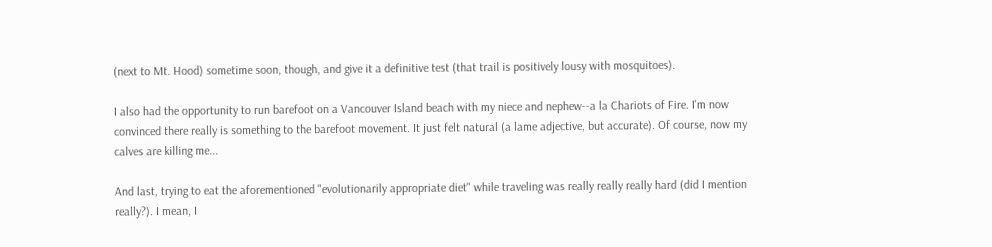(next to Mt. Hood) sometime soon, though, and give it a definitive test (that trail is positively lousy with mosquitoes).

I also had the opportunity to run barefoot on a Vancouver Island beach with my niece and nephew--a la Chariots of Fire. I'm now convinced there really is something to the barefoot movement. It just felt natural (a lame adjective, but accurate). Of course, now my calves are killing me...

And last, trying to eat the aforementioned "evolutionarily appropriate diet" while traveling was really really really hard (did I mention really?). I mean, I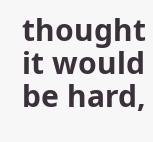thought it would be hard,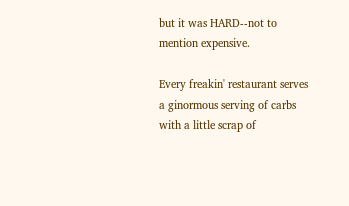but it was HARD--not to mention expensive.

Every freakin' restaurant serves a ginormous serving of carbs with a little scrap of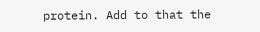protein. Add to that the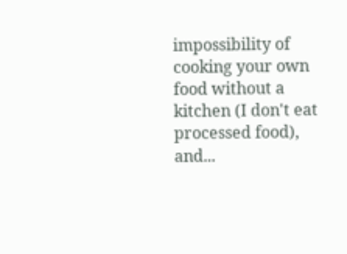impossibility of cooking your own food without a kitchen (I don't eat processed food), and...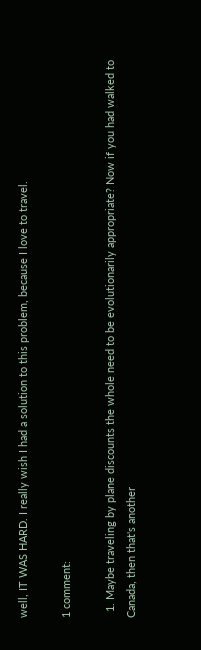well, IT WAS HARD. I really wish I had a solution to this problem, because I love to travel.

1 comment:

  1. Maybe traveling by plane discounts the whole need to be evolutionarily appropriate? Now if you had walked to Canada, then that's another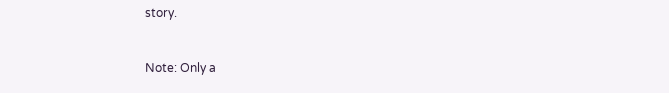story.


Note: Only a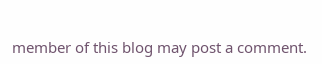member of this blog may post a comment.